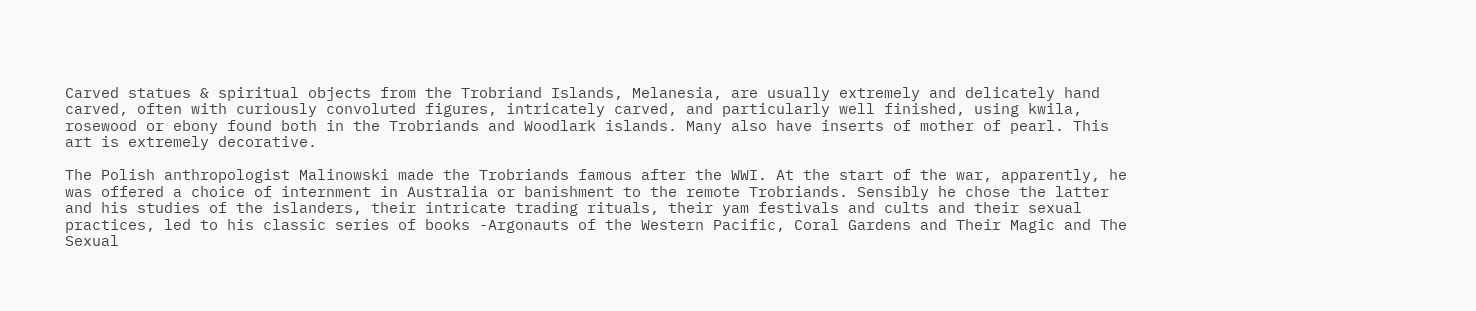Carved statues & spiritual objects from the Trobriand Islands, Melanesia, are usually extremely and delicately hand carved, often with curiously convoluted figures, intricately carved, and particularly well finished, using kwila, rosewood or ebony found both in the Trobriands and Woodlark islands. Many also have inserts of mother of pearl. This art is extremely decorative.

The Polish anthropologist Malinowski made the Trobriands famous after the WWI. At the start of the war, apparently, he was offered a choice of internment in Australia or banishment to the remote Trobriands. Sensibly he chose the latter and his studies of the islanders, their intricate trading rituals, their yam festivals and cults and their sexual practices, led to his classic series of books -Argonauts of the Western Pacific, Coral Gardens and Their Magic and The Sexual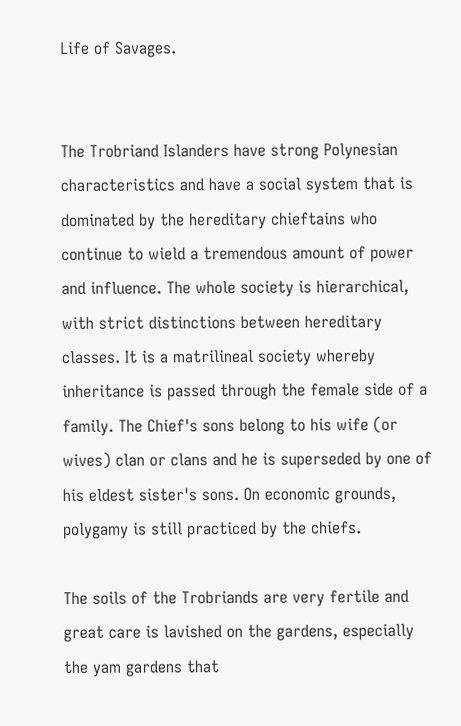Life of Savages.


The Trobriand Islanders have strong Polynesian characteristics and have a social system that is dominated by the hereditary chieftains who continue to wield a tremendous amount of power and influence. The whole society is hierarchical, with strict distinctions between hereditary classes. It is a matrilineal society whereby inheritance is passed through the female side of a family. The Chief's sons belong to his wife (or wives) clan or clans and he is superseded by one of his eldest sister's sons. On economic grounds, polygamy is still practiced by the chiefs.

The soils of the Trobriands are very fertile and great care is lavished on the gardens, especially the yam gardens that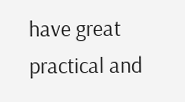have great practical and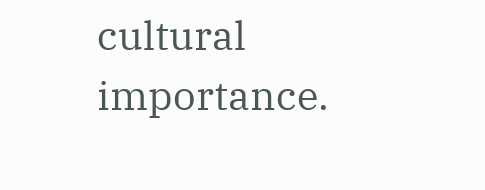cultural importance.